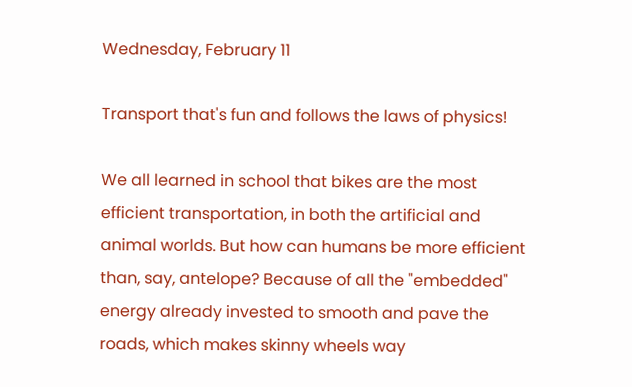Wednesday, February 11

Transport that's fun and follows the laws of physics!

We all learned in school that bikes are the most efficient transportation, in both the artificial and animal worlds. But how can humans be more efficient than, say, antelope? Because of all the "embedded" energy already invested to smooth and pave the roads, which makes skinny wheels way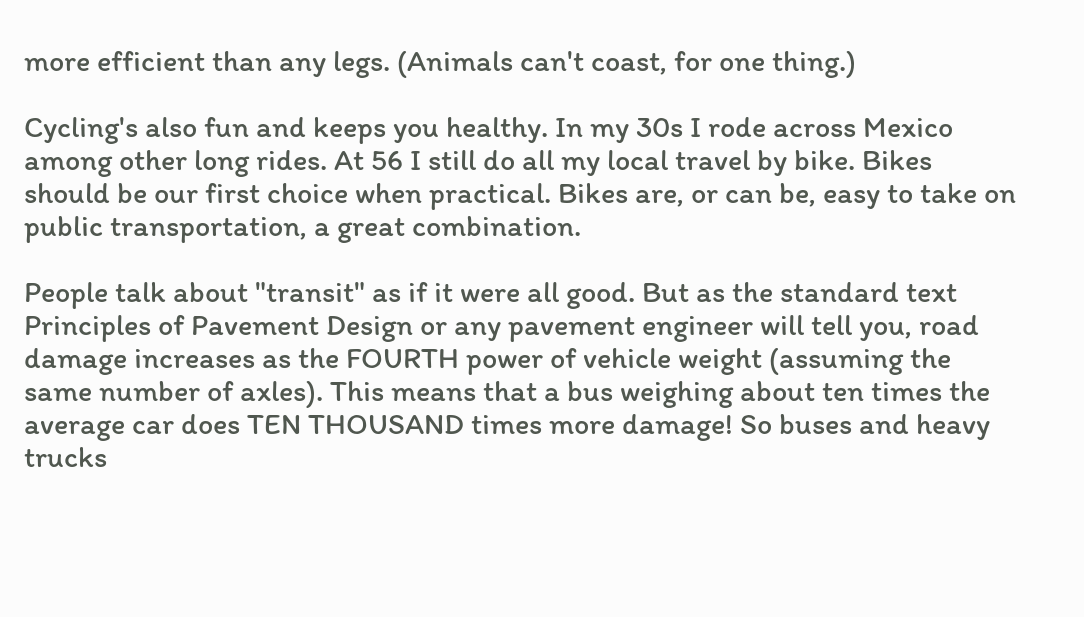more efficient than any legs. (Animals can't coast, for one thing.)

Cycling's also fun and keeps you healthy. In my 30s I rode across Mexico among other long rides. At 56 I still do all my local travel by bike. Bikes should be our first choice when practical. Bikes are, or can be, easy to take on public transportation, a great combination.

People talk about "transit" as if it were all good. But as the standard text Principles of Pavement Design or any pavement engineer will tell you, road damage increases as the FOURTH power of vehicle weight (assuming the same number of axles). This means that a bus weighing about ten times the average car does TEN THOUSAND times more damage! So buses and heavy trucks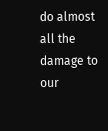do almost all the damage to our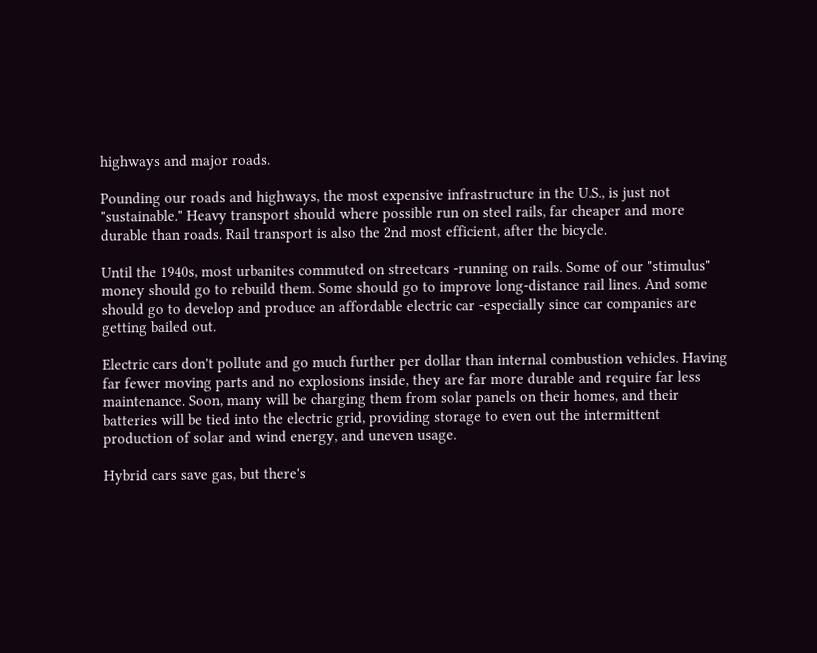highways and major roads.

Pounding our roads and highways, the most expensive infrastructure in the U.S., is just not "sustainable." Heavy transport should where possible run on steel rails, far cheaper and more durable than roads. Rail transport is also the 2nd most efficient, after the bicycle.

Until the 1940s, most urbanites commuted on streetcars -running on rails. Some of our "stimulus" money should go to rebuild them. Some should go to improve long-distance rail lines. And some should go to develop and produce an affordable electric car -especially since car companies are getting bailed out.

Electric cars don't pollute and go much further per dollar than internal combustion vehicles. Having far fewer moving parts and no explosions inside, they are far more durable and require far less maintenance. Soon, many will be charging them from solar panels on their homes, and their batteries will be tied into the electric grid, providing storage to even out the intermittent production of solar and wind energy, and uneven usage.

Hybrid cars save gas, but there's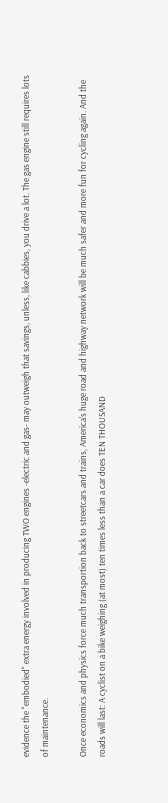evidence the "embodied" extra energy involved in producing TWO engines -electric and gas- may outweigh that savings, unless, like cabbies, you drive a lot. The gas engine still requires lots of maintenance.

Once economics and physics force much transportion back to streetcars and trains, America's huge road and highway network will be much safer and more fun for cycling again. And the roads will last: A cyclist on a bike weighing (at most) ten times less than a car does TEN THOUSAND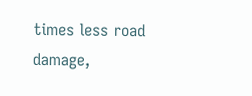times less road damage,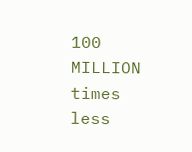100 MILLION times less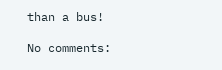than a bus!

No comments: